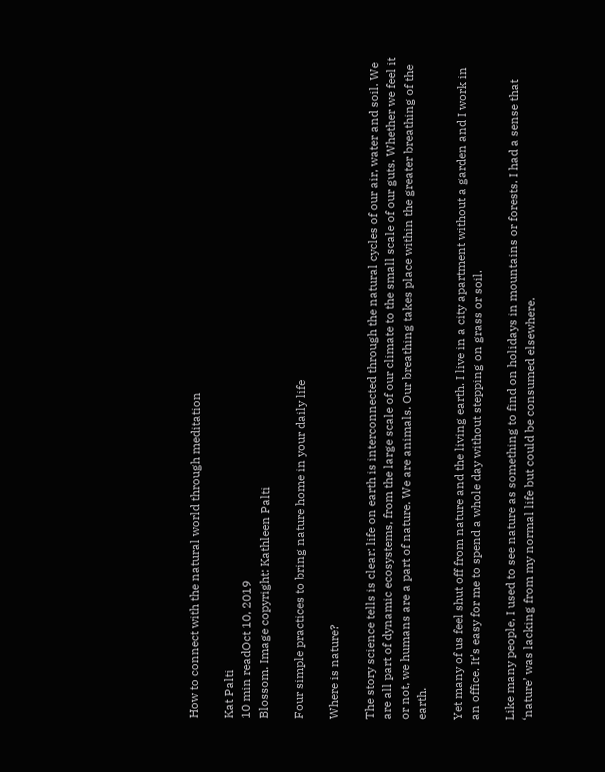How to connect with the natural world through meditation

Kat Palti
10 min readOct 10, 2019
Blossom. Image copyright: Kathleen Palti

Four simple practices to bring nature home in your daily life

Where is nature?

The story science tells is clear: life on earth is interconnected through the natural cycles of our air, water and soil. We are all part of dynamic ecosystems, from the large scale of our climate to the small scale of our guts. Whether we feel it or not, we humans are a part of nature. We are animals. Our breathing takes place within the greater breathing of the earth.

Yet many of us feel shut off from nature and the living earth. I live in a city apartment without a garden and I work in an office. It’s easy for me to spend a whole day without stepping on grass or soil.

Like many people, I used to see nature as something to find on holidays in mountains or forests. I had a sense that ‘nature’ was lacking from my normal life but could be consumed elsewhere.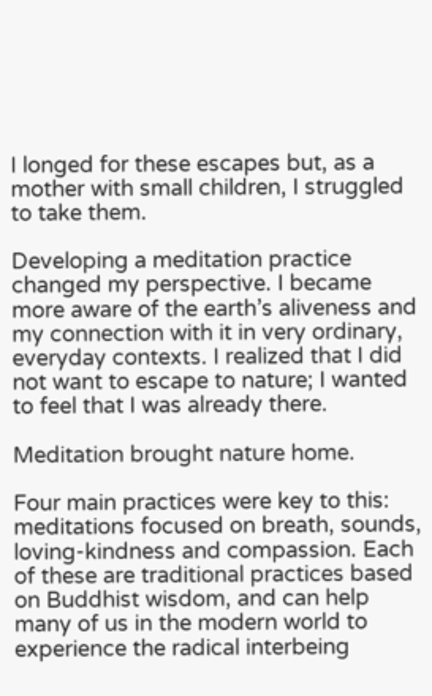I longed for these escapes but, as a mother with small children, I struggled to take them.

Developing a meditation practice changed my perspective. I became more aware of the earth’s aliveness and my connection with it in very ordinary, everyday contexts. I realized that I did not want to escape to nature; I wanted to feel that I was already there.

Meditation brought nature home.

Four main practices were key to this: meditations focused on breath, sounds, loving-kindness and compassion. Each of these are traditional practices based on Buddhist wisdom, and can help many of us in the modern world to experience the radical interbeing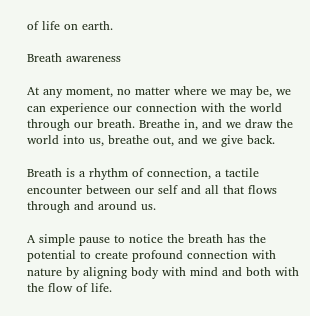of life on earth.

Breath awareness

At any moment, no matter where we may be, we can experience our connection with the world through our breath. Breathe in, and we draw the world into us, breathe out, and we give back.

Breath is a rhythm of connection, a tactile encounter between our self and all that flows through and around us.

A simple pause to notice the breath has the potential to create profound connection with nature by aligning body with mind and both with the flow of life.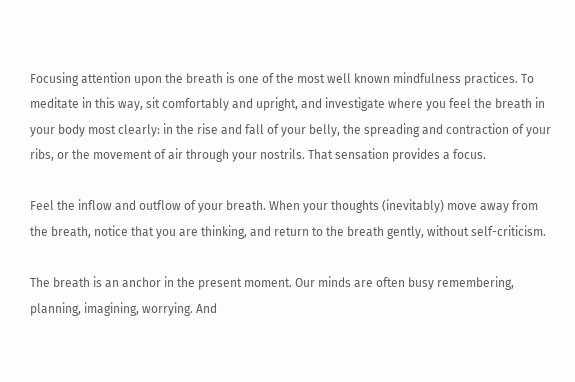Focusing attention upon the breath is one of the most well known mindfulness practices. To meditate in this way, sit comfortably and upright, and investigate where you feel the breath in your body most clearly: in the rise and fall of your belly, the spreading and contraction of your ribs, or the movement of air through your nostrils. That sensation provides a focus.

Feel the inflow and outflow of your breath. When your thoughts (inevitably) move away from the breath, notice that you are thinking, and return to the breath gently, without self-criticism.

The breath is an anchor in the present moment. Our minds are often busy remembering, planning, imagining, worrying. And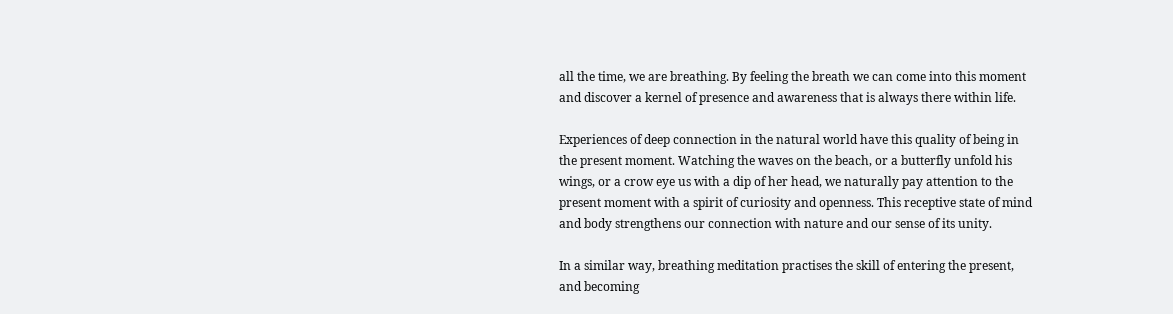all the time, we are breathing. By feeling the breath we can come into this moment and discover a kernel of presence and awareness that is always there within life.

Experiences of deep connection in the natural world have this quality of being in the present moment. Watching the waves on the beach, or a butterfly unfold his wings, or a crow eye us with a dip of her head, we naturally pay attention to the present moment with a spirit of curiosity and openness. This receptive state of mind and body strengthens our connection with nature and our sense of its unity.

In a similar way, breathing meditation practises the skill of entering the present, and becoming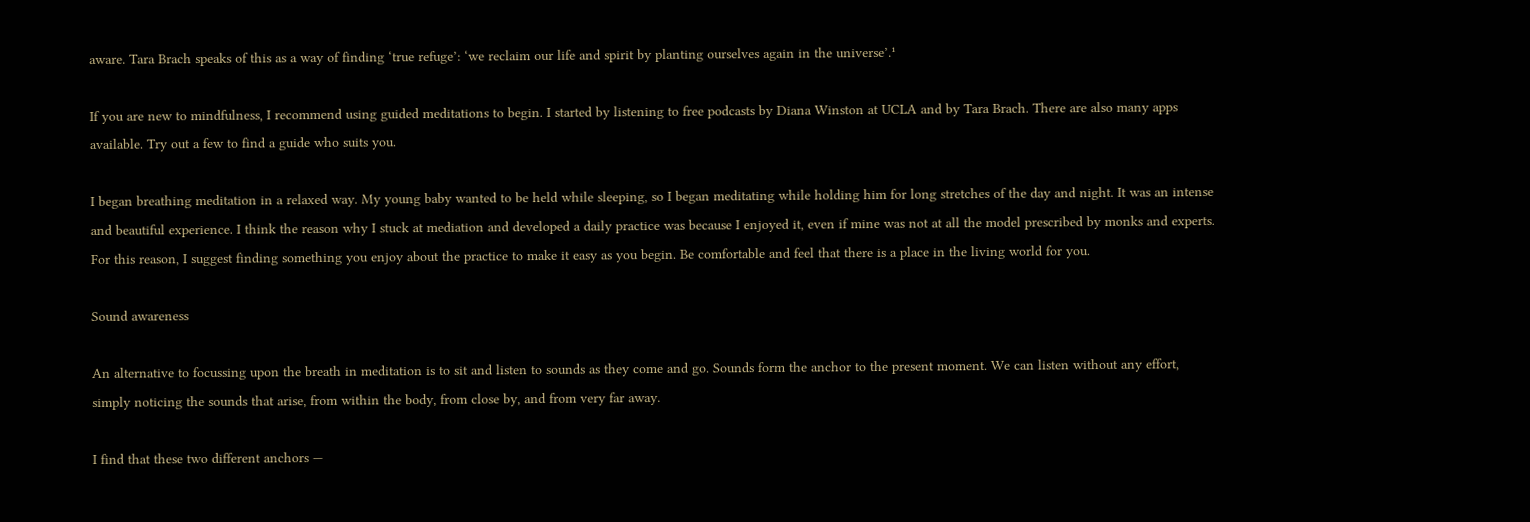aware. Tara Brach speaks of this as a way of finding ‘true refuge’: ‘we reclaim our life and spirit by planting ourselves again in the universe’.¹

If you are new to mindfulness, I recommend using guided meditations to begin. I started by listening to free podcasts by Diana Winston at UCLA and by Tara Brach. There are also many apps available. Try out a few to find a guide who suits you.

I began breathing meditation in a relaxed way. My young baby wanted to be held while sleeping, so I began meditating while holding him for long stretches of the day and night. It was an intense and beautiful experience. I think the reason why I stuck at mediation and developed a daily practice was because I enjoyed it, even if mine was not at all the model prescribed by monks and experts. For this reason, I suggest finding something you enjoy about the practice to make it easy as you begin. Be comfortable and feel that there is a place in the living world for you.

Sound awareness

An alternative to focussing upon the breath in meditation is to sit and listen to sounds as they come and go. Sounds form the anchor to the present moment. We can listen without any effort, simply noticing the sounds that arise, from within the body, from close by, and from very far away.

I find that these two different anchors —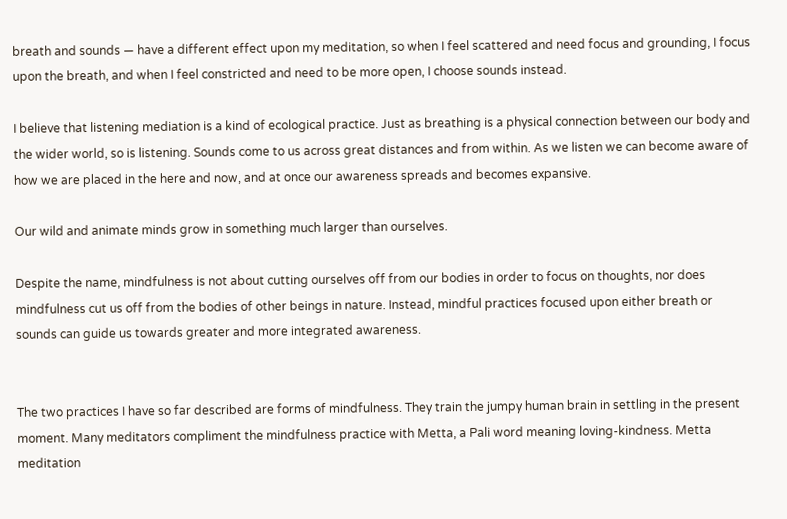breath and sounds — have a different effect upon my meditation, so when I feel scattered and need focus and grounding, I focus upon the breath, and when I feel constricted and need to be more open, I choose sounds instead.

I believe that listening mediation is a kind of ecological practice. Just as breathing is a physical connection between our body and the wider world, so is listening. Sounds come to us across great distances and from within. As we listen we can become aware of how we are placed in the here and now, and at once our awareness spreads and becomes expansive.

Our wild and animate minds grow in something much larger than ourselves.

Despite the name, mindfulness is not about cutting ourselves off from our bodies in order to focus on thoughts, nor does mindfulness cut us off from the bodies of other beings in nature. Instead, mindful practices focused upon either breath or sounds can guide us towards greater and more integrated awareness.


The two practices I have so far described are forms of mindfulness. They train the jumpy human brain in settling in the present moment. Many meditators compliment the mindfulness practice with Metta, a Pali word meaning loving-kindness. Metta meditation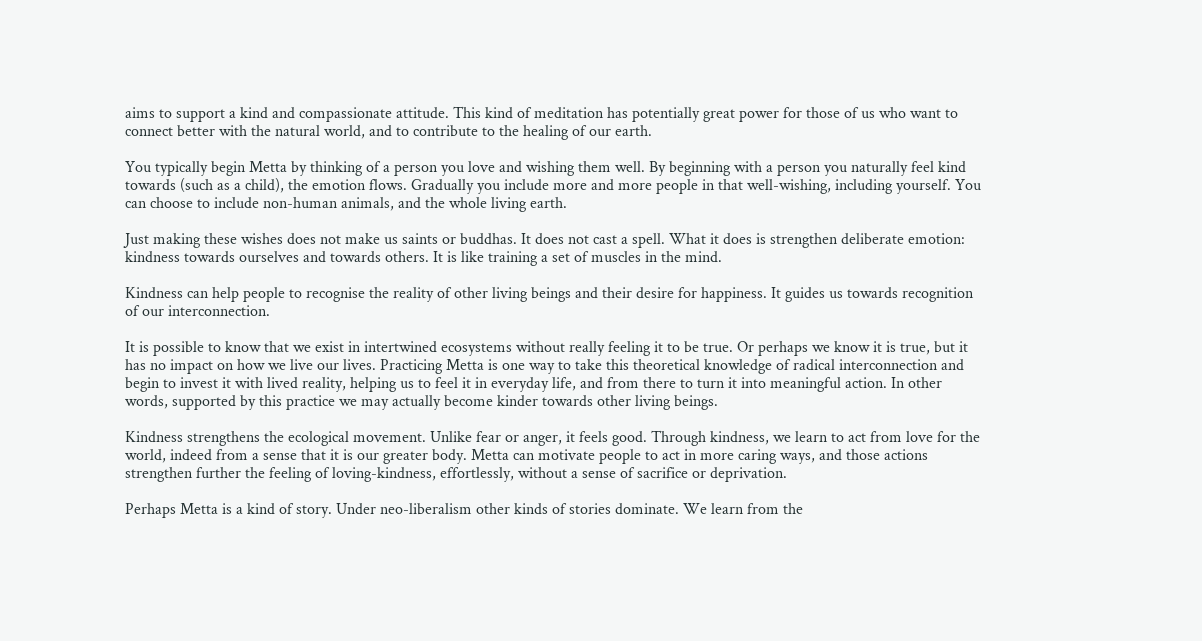aims to support a kind and compassionate attitude. This kind of meditation has potentially great power for those of us who want to connect better with the natural world, and to contribute to the healing of our earth.

You typically begin Metta by thinking of a person you love and wishing them well. By beginning with a person you naturally feel kind towards (such as a child), the emotion flows. Gradually you include more and more people in that well-wishing, including yourself. You can choose to include non-human animals, and the whole living earth.

Just making these wishes does not make us saints or buddhas. It does not cast a spell. What it does is strengthen deliberate emotion: kindness towards ourselves and towards others. It is like training a set of muscles in the mind.

Kindness can help people to recognise the reality of other living beings and their desire for happiness. It guides us towards recognition of our interconnection.

It is possible to know that we exist in intertwined ecosystems without really feeling it to be true. Or perhaps we know it is true, but it has no impact on how we live our lives. Practicing Metta is one way to take this theoretical knowledge of radical interconnection and begin to invest it with lived reality, helping us to feel it in everyday life, and from there to turn it into meaningful action. In other words, supported by this practice we may actually become kinder towards other living beings.

Kindness strengthens the ecological movement. Unlike fear or anger, it feels good. Through kindness, we learn to act from love for the world, indeed from a sense that it is our greater body. Metta can motivate people to act in more caring ways, and those actions strengthen further the feeling of loving-kindness, effortlessly, without a sense of sacrifice or deprivation.

Perhaps Metta is a kind of story. Under neo-liberalism other kinds of stories dominate. We learn from the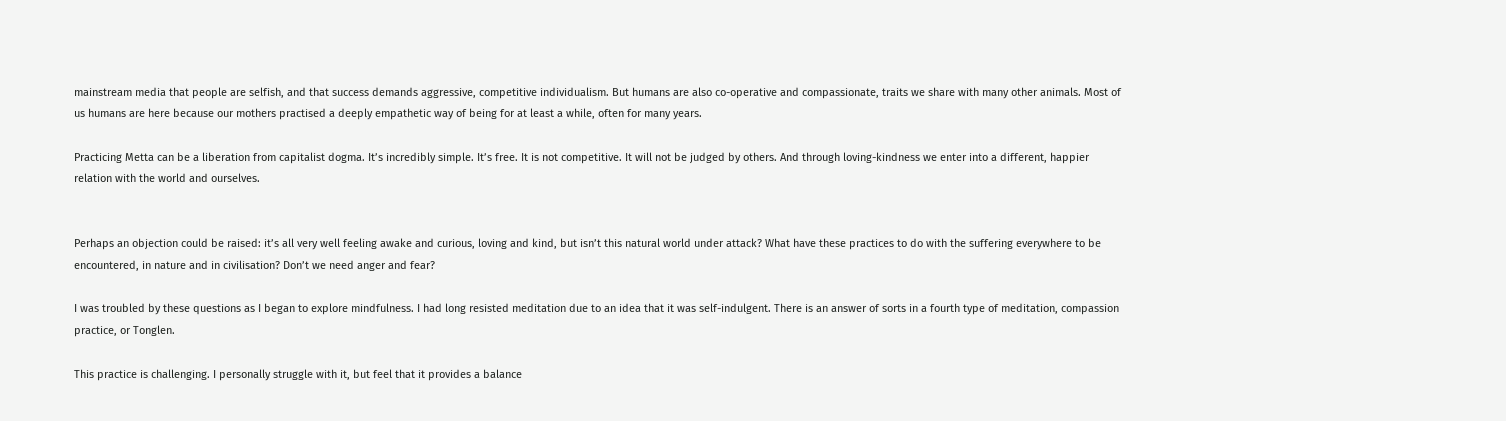mainstream media that people are selfish, and that success demands aggressive, competitive individualism. But humans are also co-operative and compassionate, traits we share with many other animals. Most of us humans are here because our mothers practised a deeply empathetic way of being for at least a while, often for many years.

Practicing Metta can be a liberation from capitalist dogma. It’s incredibly simple. It’s free. It is not competitive. It will not be judged by others. And through loving-kindness we enter into a different, happier relation with the world and ourselves.


Perhaps an objection could be raised: it’s all very well feeling awake and curious, loving and kind, but isn’t this natural world under attack? What have these practices to do with the suffering everywhere to be encountered, in nature and in civilisation? Don’t we need anger and fear?

I was troubled by these questions as I began to explore mindfulness. I had long resisted meditation due to an idea that it was self-indulgent. There is an answer of sorts in a fourth type of meditation, compassion practice, or Tonglen.

This practice is challenging. I personally struggle with it, but feel that it provides a balance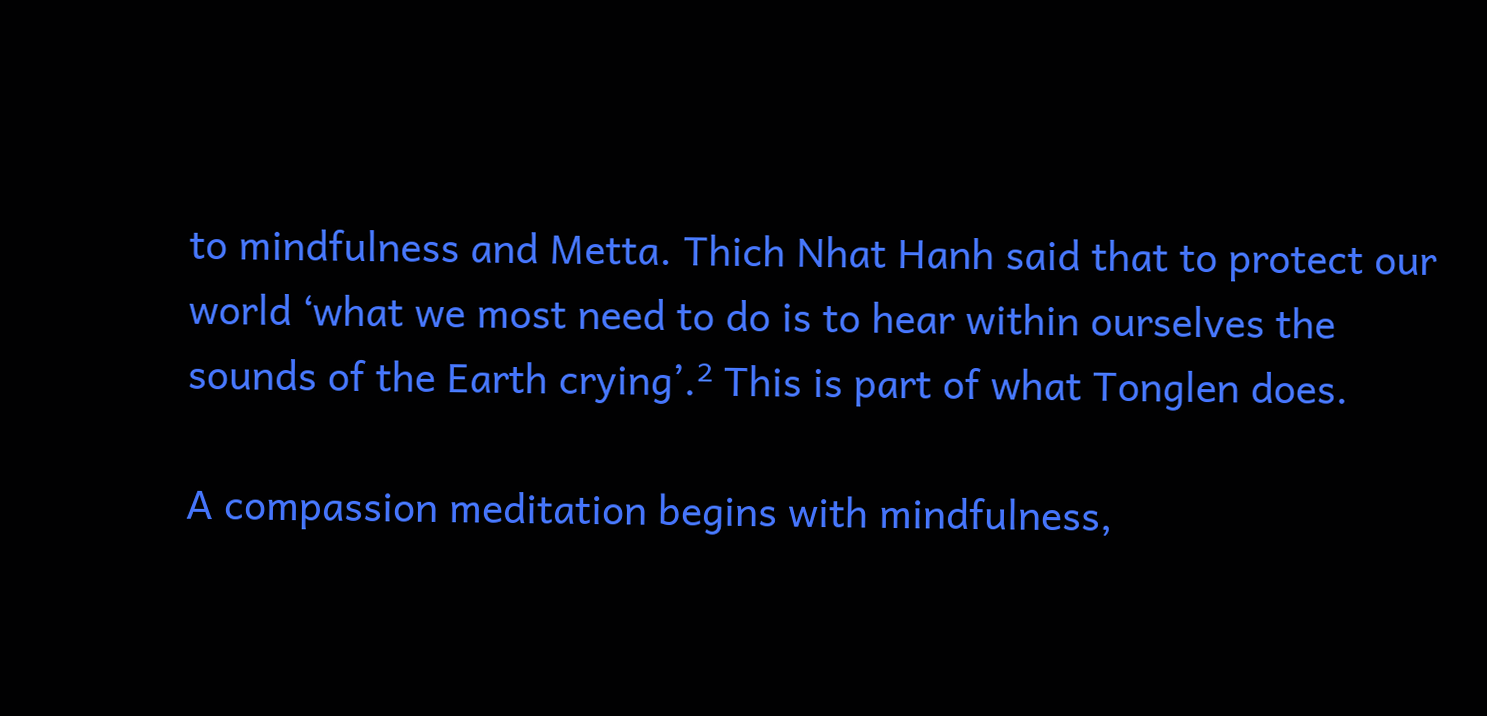to mindfulness and Metta. Thich Nhat Hanh said that to protect our world ‘what we most need to do is to hear within ourselves the sounds of the Earth crying’.² This is part of what Tonglen does.

A compassion meditation begins with mindfulness,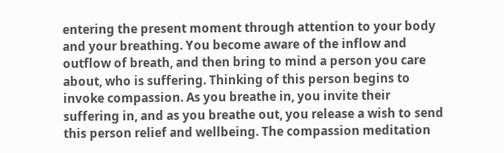entering the present moment through attention to your body and your breathing. You become aware of the inflow and outflow of breath, and then bring to mind a person you care about, who is suffering. Thinking of this person begins to invoke compassion. As you breathe in, you invite their suffering in, and as you breathe out, you release a wish to send this person relief and wellbeing. The compassion meditation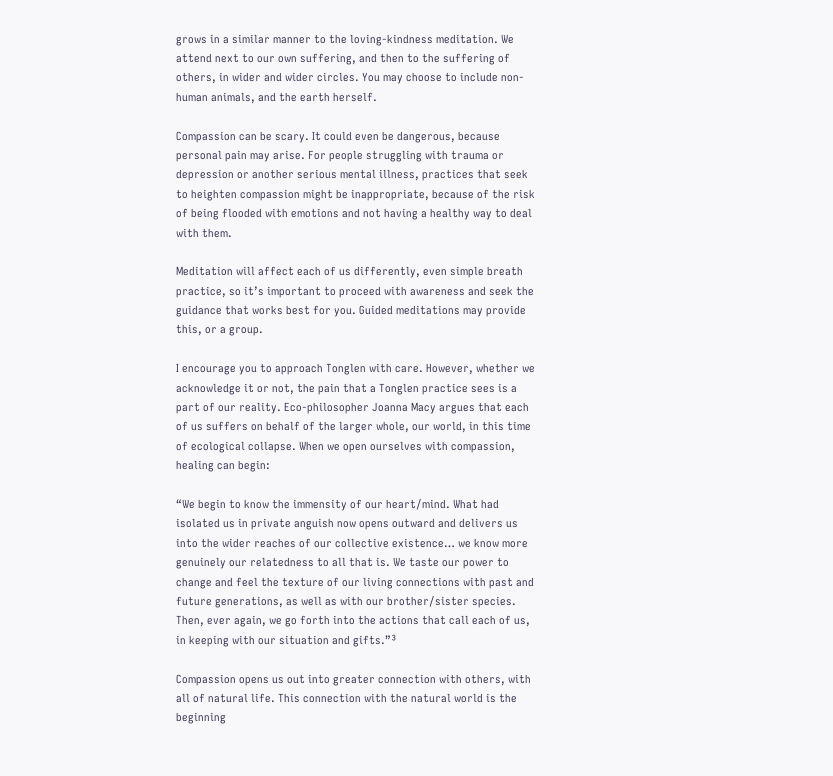grows in a similar manner to the loving-kindness meditation. We attend next to our own suffering, and then to the suffering of others, in wider and wider circles. You may choose to include non-human animals, and the earth herself.

Compassion can be scary. It could even be dangerous, because personal pain may arise. For people struggling with trauma or depression or another serious mental illness, practices that seek to heighten compassion might be inappropriate, because of the risk of being flooded with emotions and not having a healthy way to deal with them.

Meditation will affect each of us differently, even simple breath practice, so it’s important to proceed with awareness and seek the guidance that works best for you. Guided meditations may provide this, or a group.

I encourage you to approach Tonglen with care. However, whether we acknowledge it or not, the pain that a Tonglen practice sees is a part of our reality. Eco-philosopher Joanna Macy argues that each of us suffers on behalf of the larger whole, our world, in this time of ecological collapse. When we open ourselves with compassion, healing can begin:

“We begin to know the immensity of our heart/mind. What had isolated us in private anguish now opens outward and delivers us into the wider reaches of our collective existence… we know more genuinely our relatedness to all that is. We taste our power to change and feel the texture of our living connections with past and future generations, as well as with our brother/sister species. Then, ever again, we go forth into the actions that call each of us, in keeping with our situation and gifts.”³

Compassion opens us out into greater connection with others, with all of natural life. This connection with the natural world is the beginning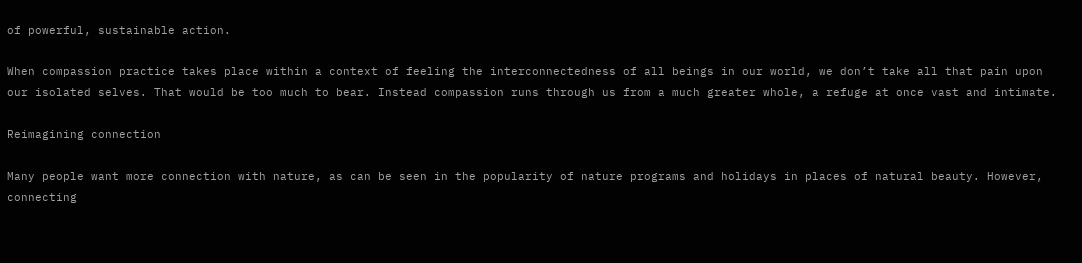of powerful, sustainable action.

When compassion practice takes place within a context of feeling the interconnectedness of all beings in our world, we don’t take all that pain upon our isolated selves. That would be too much to bear. Instead compassion runs through us from a much greater whole, a refuge at once vast and intimate.

Reimagining connection

Many people want more connection with nature, as can be seen in the popularity of nature programs and holidays in places of natural beauty. However, connecting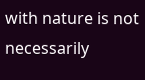with nature is not necessarily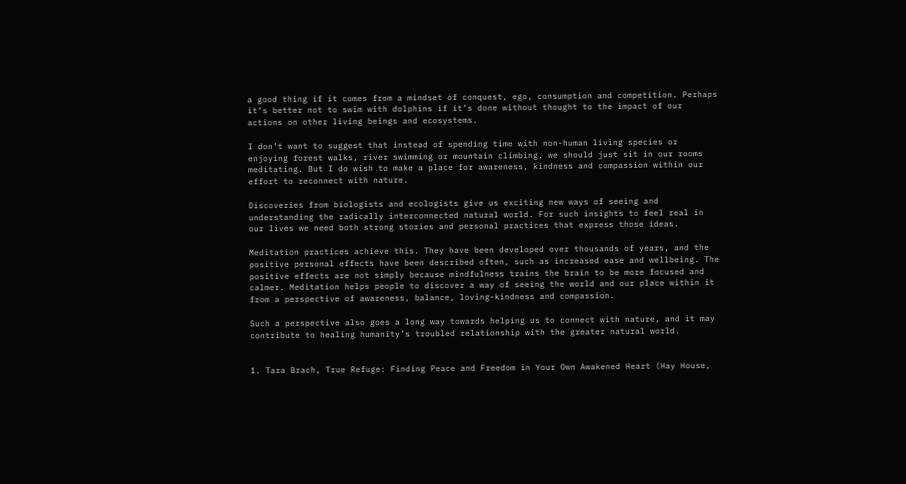a good thing if it comes from a mindset of conquest, ego, consumption and competition. Perhaps it’s better not to swim with dolphins if it’s done without thought to the impact of our actions on other living beings and ecosystems.

I don’t want to suggest that instead of spending time with non-human living species or enjoying forest walks, river swimming or mountain climbing, we should just sit in our rooms meditating. But I do wish to make a place for awareness, kindness and compassion within our effort to reconnect with nature.

Discoveries from biologists and ecologists give us exciting new ways of seeing and understanding the radically interconnected natural world. For such insights to feel real in our lives we need both strong stories and personal practices that express those ideas.

Meditation practices achieve this. They have been developed over thousands of years, and the positive personal effects have been described often, such as increased ease and wellbeing. The positive effects are not simply because mindfulness trains the brain to be more focused and calmer. Meditation helps people to discover a way of seeing the world and our place within it from a perspective of awareness, balance, loving-kindness and compassion.

Such a perspective also goes a long way towards helping us to connect with nature, and it may contribute to healing humanity’s troubled relationship with the greater natural world.


1. Tara Brach, True Refuge: Finding Peace and Freedom in Your Own Awakened Heart (Hay House,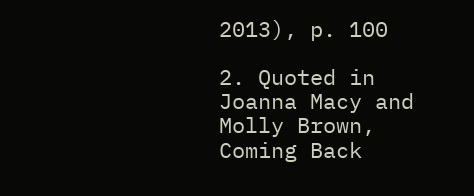2013), p. 100

2. Quoted in Joanna Macy and Molly Brown, Coming Back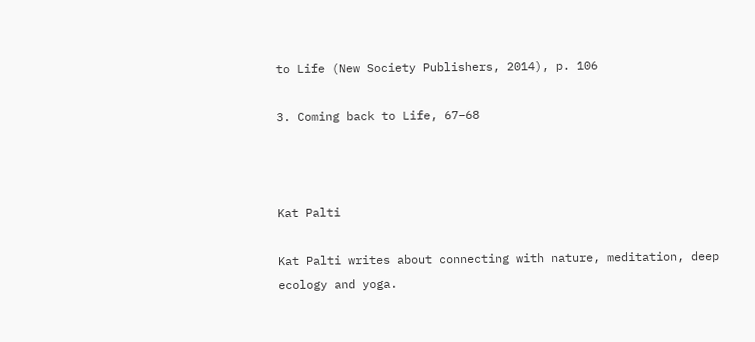to Life (New Society Publishers, 2014), p. 106

3. Coming back to Life, 67–68



Kat Palti

Kat Palti writes about connecting with nature, meditation, deep ecology and yoga.